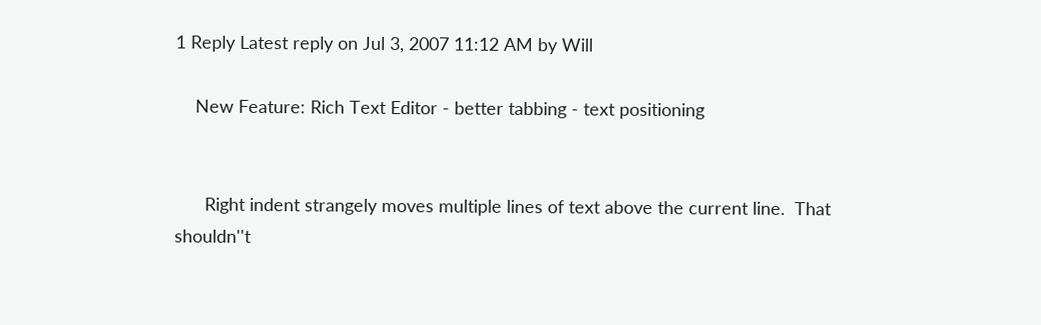1 Reply Latest reply on Jul 3, 2007 11:12 AM by Will

    New Feature: Rich Text Editor - better tabbing - text positioning


      Right indent strangely moves multiple lines of text above the current line.  That shouldn''t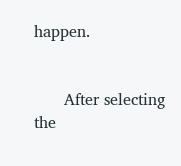happen.


      After selecting the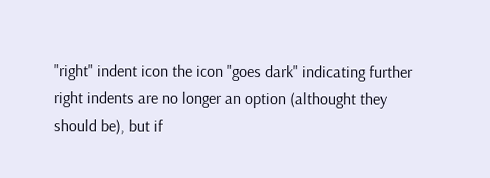"right" indent icon the icon "goes dark" indicating further right indents are no longer an option (althought they should be), but if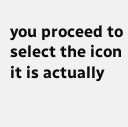you proceed to select the icon it is actually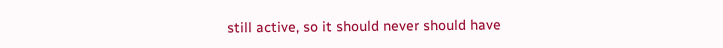still active, so it should never should have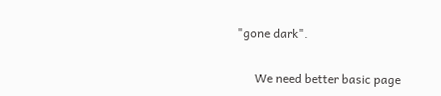"gone dark".


      We need better basic page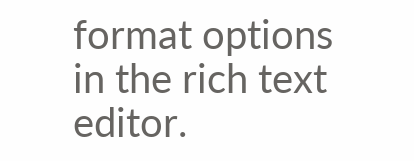format options in the rich text editor.